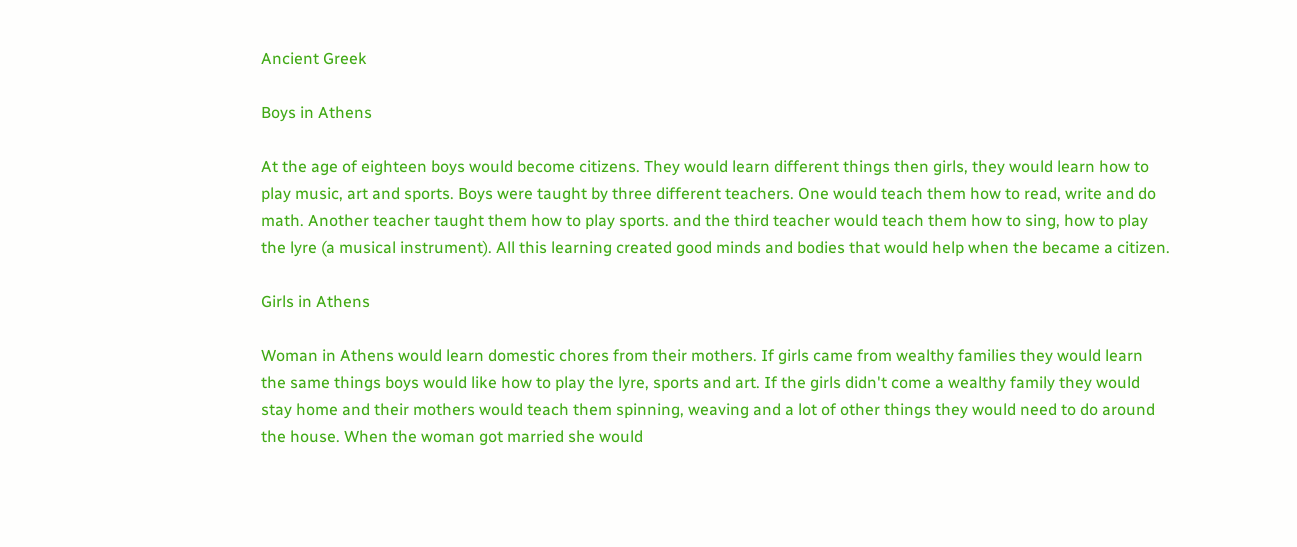Ancient Greek

Boys in Athens

At the age of eighteen boys would become citizens. They would learn different things then girls, they would learn how to play music, art and sports. Boys were taught by three different teachers. One would teach them how to read, write and do math. Another teacher taught them how to play sports. and the third teacher would teach them how to sing, how to play the lyre (a musical instrument). All this learning created good minds and bodies that would help when the became a citizen.

Girls in Athens

Woman in Athens would learn domestic chores from their mothers. If girls came from wealthy families they would learn the same things boys would like how to play the lyre, sports and art. If the girls didn't come a wealthy family they would stay home and their mothers would teach them spinning, weaving and a lot of other things they would need to do around the house. When the woman got married she would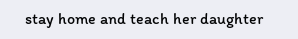stay home and teach her daughter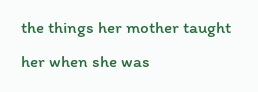the things her mother taught her when she was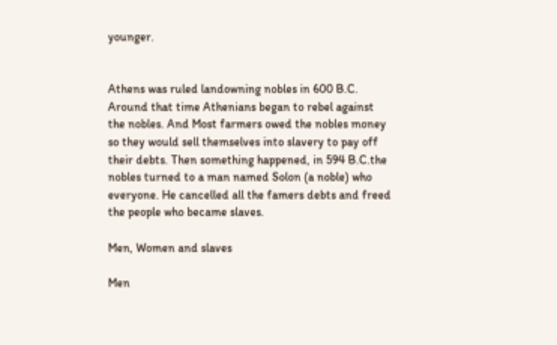younger.


Athens was ruled landowning nobles in 600 B.C. Around that time Athenians began to rebel against the nobles. And Most farmers owed the nobles money so they would sell themselves into slavery to pay off their debts. Then something happened, in 594 B.C.the nobles turned to a man named Solon (a noble) who everyone. He cancelled all the famers debts and freed the people who became slaves.

Men, Women and slaves

Men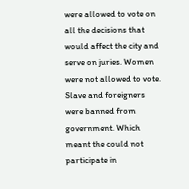were allowed to vote on all the decisions that would affect the city and serve on juries. Women were not allowed to vote. Slave and foreigners were banned from government. Which meant the could not participate in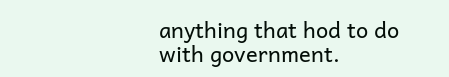anything that hod to do with government.